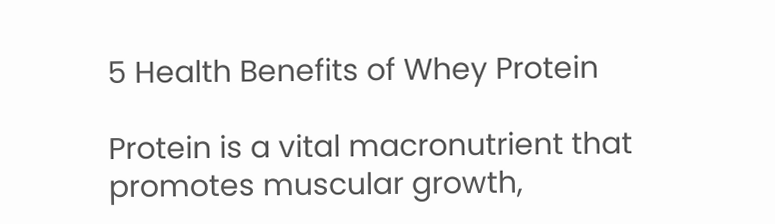5 Health Benefits of Whey Protein

Protein is a vital macronutrient that promotes muscular growth,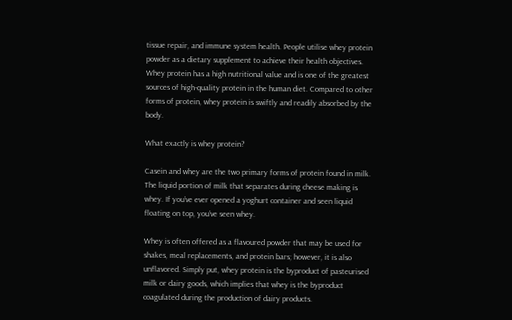tissue repair, and immune system health. People utilise whey protein powder as a dietary supplement to achieve their health objectives. Whey protein has a high nutritional value and is one of the greatest sources of high-quality protein in the human diet. Compared to other forms of protein, whey protein is swiftly and readily absorbed by the body.

What exactly is whey protein?

Casein and whey are the two primary forms of protein found in milk. The liquid portion of milk that separates during cheese making is whey. If you’ve ever opened a yoghurt container and seen liquid floating on top, you’ve seen whey.

Whey is often offered as a flavoured powder that may be used for shakes, meal replacements, and protein bars; however, it is also unflavored. Simply put, whey protein is the byproduct of pasteurised milk or dairy goods, which implies that whey is the byproduct coagulated during the production of dairy products.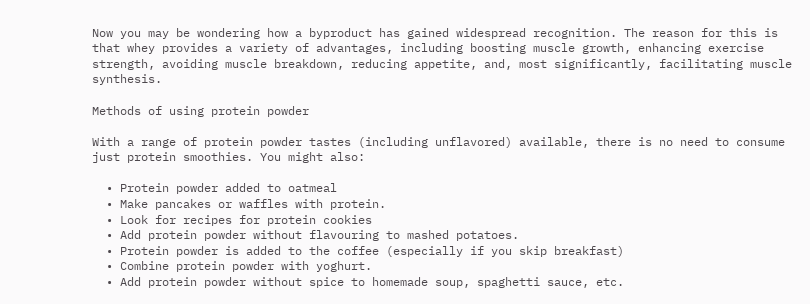Now you may be wondering how a byproduct has gained widespread recognition. The reason for this is that whey provides a variety of advantages, including boosting muscle growth, enhancing exercise strength, avoiding muscle breakdown, reducing appetite, and, most significantly, facilitating muscle synthesis.

Methods of using protein powder

With a range of protein powder tastes (including unflavored) available, there is no need to consume just protein smoothies. You might also:

  • Protein powder added to oatmeal
  • Make pancakes or waffles with protein.
  • Look for recipes for protein cookies
  • Add protein powder without flavouring to mashed potatoes.
  • Protein powder is added to the coffee (especially if you skip breakfast)
  • Combine protein powder with yoghurt.
  • Add protein powder without spice to homemade soup, spaghetti sauce, etc.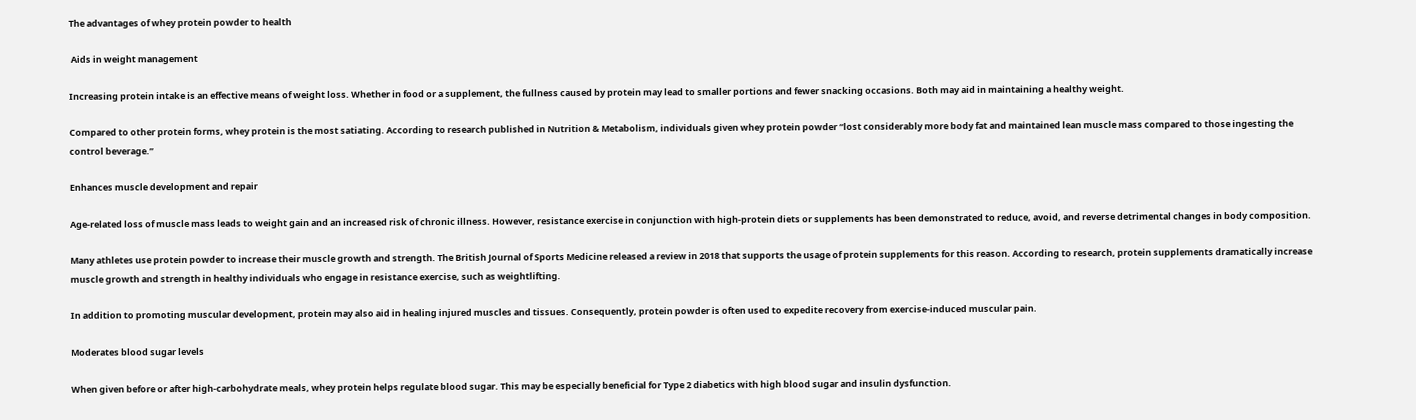The advantages of whey protein powder to health

 Aids in weight management

Increasing protein intake is an effective means of weight loss. Whether in food or a supplement, the fullness caused by protein may lead to smaller portions and fewer snacking occasions. Both may aid in maintaining a healthy weight.

Compared to other protein forms, whey protein is the most satiating. According to research published in Nutrition & Metabolism, individuals given whey protein powder “lost considerably more body fat and maintained lean muscle mass compared to those ingesting the control beverage.”

Enhances muscle development and repair

Age-related loss of muscle mass leads to weight gain and an increased risk of chronic illness. However, resistance exercise in conjunction with high-protein diets or supplements has been demonstrated to reduce, avoid, and reverse detrimental changes in body composition.

Many athletes use protein powder to increase their muscle growth and strength. The British Journal of Sports Medicine released a review in 2018 that supports the usage of protein supplements for this reason. According to research, protein supplements dramatically increase muscle growth and strength in healthy individuals who engage in resistance exercise, such as weightlifting.

In addition to promoting muscular development, protein may also aid in healing injured muscles and tissues. Consequently, protein powder is often used to expedite recovery from exercise-induced muscular pain.

Moderates blood sugar levels

When given before or after high-carbohydrate meals, whey protein helps regulate blood sugar. This may be especially beneficial for Type 2 diabetics with high blood sugar and insulin dysfunction.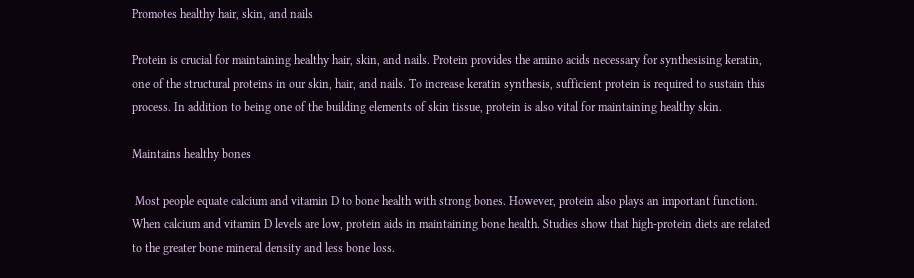Promotes healthy hair, skin, and nails

Protein is crucial for maintaining healthy hair, skin, and nails. Protein provides the amino acids necessary for synthesising keratin, one of the structural proteins in our skin, hair, and nails. To increase keratin synthesis, sufficient protein is required to sustain this process. In addition to being one of the building elements of skin tissue, protein is also vital for maintaining healthy skin.

Maintains healthy bones

 Most people equate calcium and vitamin D to bone health with strong bones. However, protein also plays an important function. When calcium and vitamin D levels are low, protein aids in maintaining bone health. Studies show that high-protein diets are related to the greater bone mineral density and less bone loss.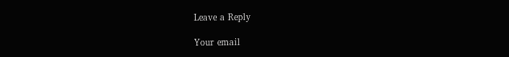Leave a Reply

Your email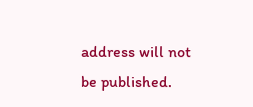address will not be published.